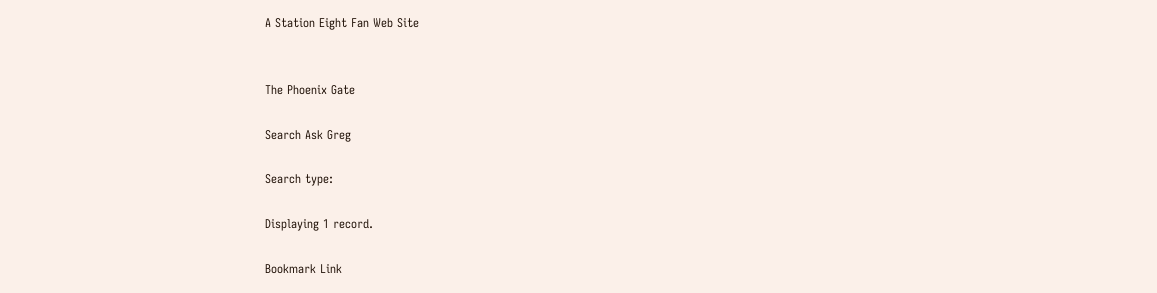A Station Eight Fan Web Site


The Phoenix Gate

Search Ask Greg

Search type:

Displaying 1 record.

Bookmark Link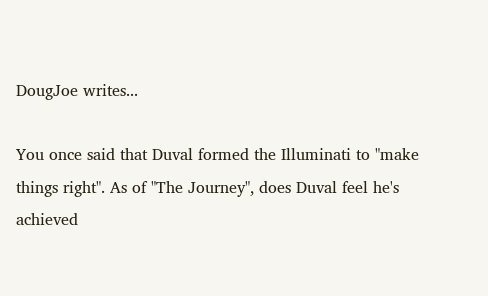DougJoe writes...

You once said that Duval formed the Illuminati to "make things right". As of "The Journey", does Duval feel he's achieved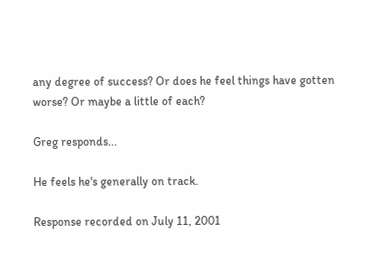any degree of success? Or does he feel things have gotten worse? Or maybe a little of each?

Greg responds...

He feels he's generally on track.

Response recorded on July 11, 2001